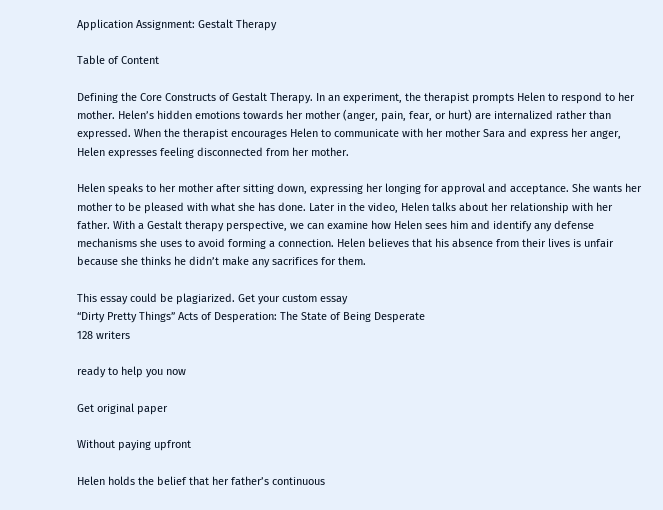Application Assignment: Gestalt Therapy

Table of Content

Defining the Core Constructs of Gestalt Therapy. In an experiment, the therapist prompts Helen to respond to her mother. Helen’s hidden emotions towards her mother (anger, pain, fear, or hurt) are internalized rather than expressed. When the therapist encourages Helen to communicate with her mother Sara and express her anger, Helen expresses feeling disconnected from her mother.

Helen speaks to her mother after sitting down, expressing her longing for approval and acceptance. She wants her mother to be pleased with what she has done. Later in the video, Helen talks about her relationship with her father. With a Gestalt therapy perspective, we can examine how Helen sees him and identify any defense mechanisms she uses to avoid forming a connection. Helen believes that his absence from their lives is unfair because she thinks he didn’t make any sacrifices for them.

This essay could be plagiarized. Get your custom essay
“Dirty Pretty Things” Acts of Desperation: The State of Being Desperate
128 writers

ready to help you now

Get original paper

Without paying upfront

Helen holds the belief that her father’s continuous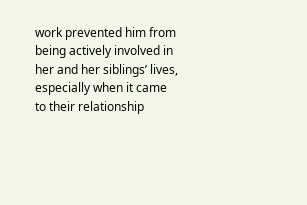work prevented him from being actively involved in her and her siblings’ lives, especially when it came to their relationship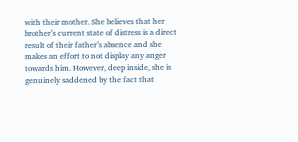with their mother. She believes that her brother’s current state of distress is a direct result of their father’s absence and she makes an effort to not display any anger towards him. However, deep inside, she is genuinely saddened by the fact that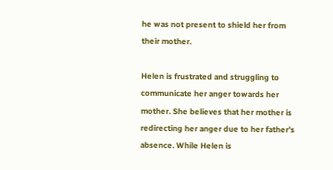he was not present to shield her from their mother.

Helen is frustrated and struggling to communicate her anger towards her mother. She believes that her mother is redirecting her anger due to her father’s absence. While Helen is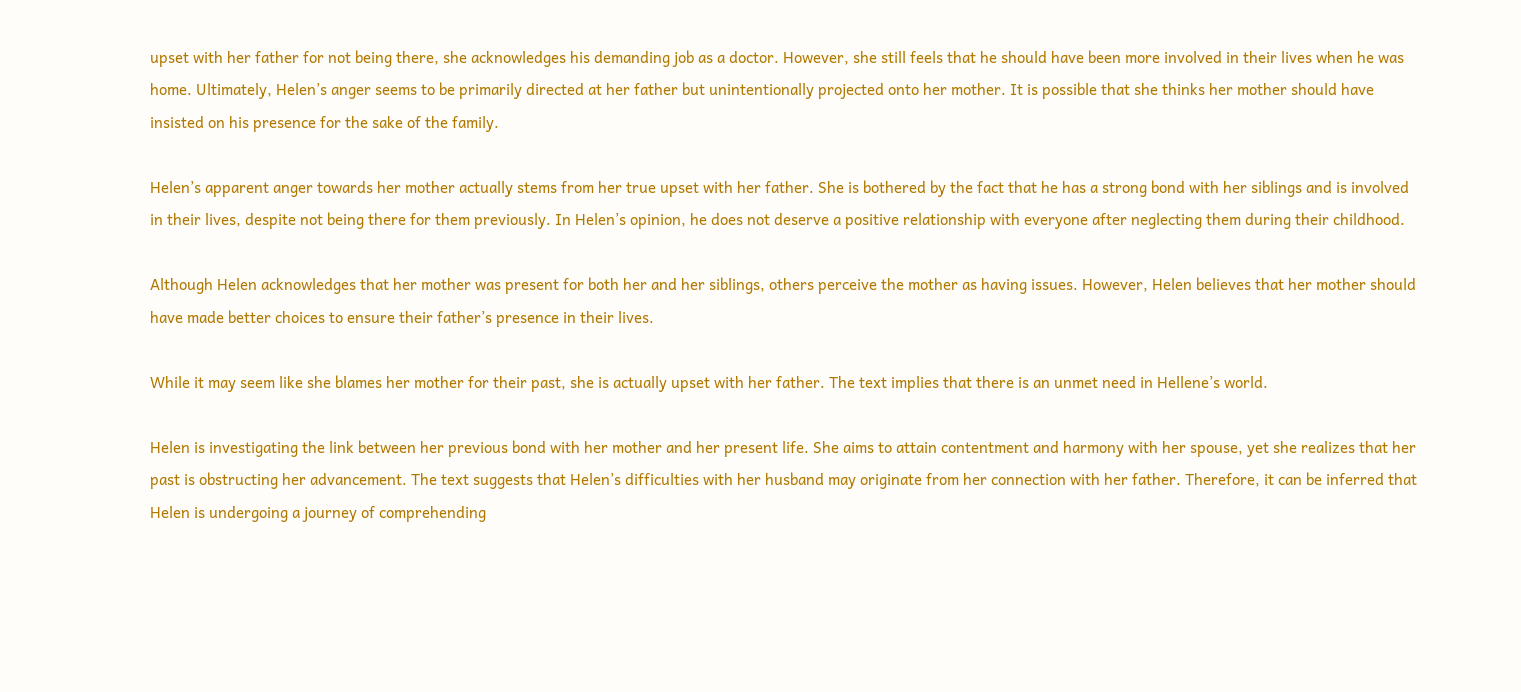upset with her father for not being there, she acknowledges his demanding job as a doctor. However, she still feels that he should have been more involved in their lives when he was home. Ultimately, Helen’s anger seems to be primarily directed at her father but unintentionally projected onto her mother. It is possible that she thinks her mother should have insisted on his presence for the sake of the family.

Helen’s apparent anger towards her mother actually stems from her true upset with her father. She is bothered by the fact that he has a strong bond with her siblings and is involved in their lives, despite not being there for them previously. In Helen’s opinion, he does not deserve a positive relationship with everyone after neglecting them during their childhood.

Although Helen acknowledges that her mother was present for both her and her siblings, others perceive the mother as having issues. However, Helen believes that her mother should have made better choices to ensure their father’s presence in their lives.

While it may seem like she blames her mother for their past, she is actually upset with her father. The text implies that there is an unmet need in Hellene’s world.

Helen is investigating the link between her previous bond with her mother and her present life. She aims to attain contentment and harmony with her spouse, yet she realizes that her past is obstructing her advancement. The text suggests that Helen’s difficulties with her husband may originate from her connection with her father. Therefore, it can be inferred that Helen is undergoing a journey of comprehending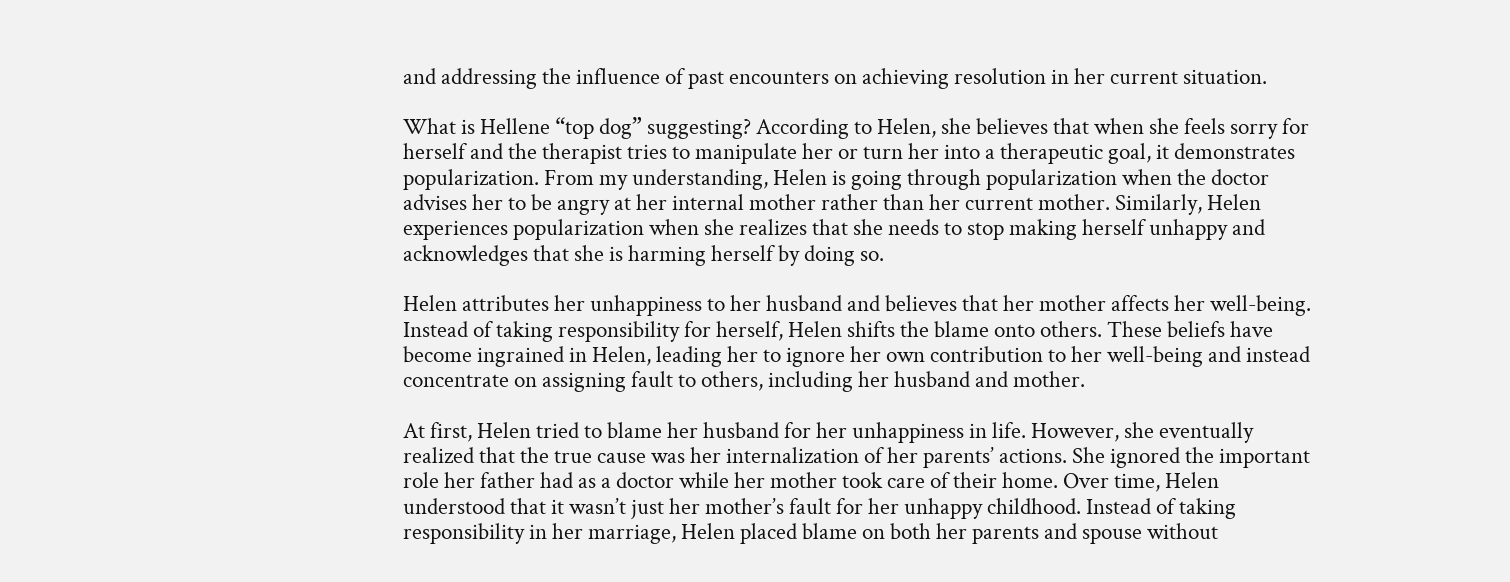and addressing the influence of past encounters on achieving resolution in her current situation.

What is Hellene “top dog” suggesting? According to Helen, she believes that when she feels sorry for herself and the therapist tries to manipulate her or turn her into a therapeutic goal, it demonstrates popularization. From my understanding, Helen is going through popularization when the doctor advises her to be angry at her internal mother rather than her current mother. Similarly, Helen experiences popularization when she realizes that she needs to stop making herself unhappy and acknowledges that she is harming herself by doing so.

Helen attributes her unhappiness to her husband and believes that her mother affects her well-being. Instead of taking responsibility for herself, Helen shifts the blame onto others. These beliefs have become ingrained in Helen, leading her to ignore her own contribution to her well-being and instead concentrate on assigning fault to others, including her husband and mother.

At first, Helen tried to blame her husband for her unhappiness in life. However, she eventually realized that the true cause was her internalization of her parents’ actions. She ignored the important role her father had as a doctor while her mother took care of their home. Over time, Helen understood that it wasn’t just her mother’s fault for her unhappy childhood. Instead of taking responsibility in her marriage, Helen placed blame on both her parents and spouse without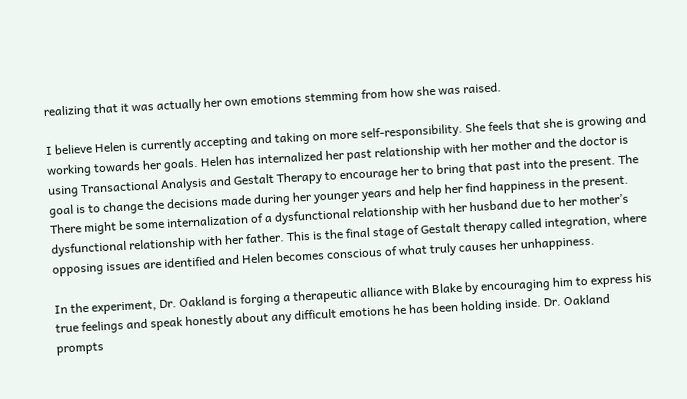realizing that it was actually her own emotions stemming from how she was raised.

I believe Helen is currently accepting and taking on more self-responsibility. She feels that she is growing and working towards her goals. Helen has internalized her past relationship with her mother and the doctor is using Transactional Analysis and Gestalt Therapy to encourage her to bring that past into the present. The goal is to change the decisions made during her younger years and help her find happiness in the present. There might be some internalization of a dysfunctional relationship with her husband due to her mother’s dysfunctional relationship with her father. This is the final stage of Gestalt therapy called integration, where opposing issues are identified and Helen becomes conscious of what truly causes her unhappiness.

In the experiment, Dr. Oakland is forging a therapeutic alliance with Blake by encouraging him to express his true feelings and speak honestly about any difficult emotions he has been holding inside. Dr. Oakland prompts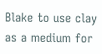Blake to use clay as a medium for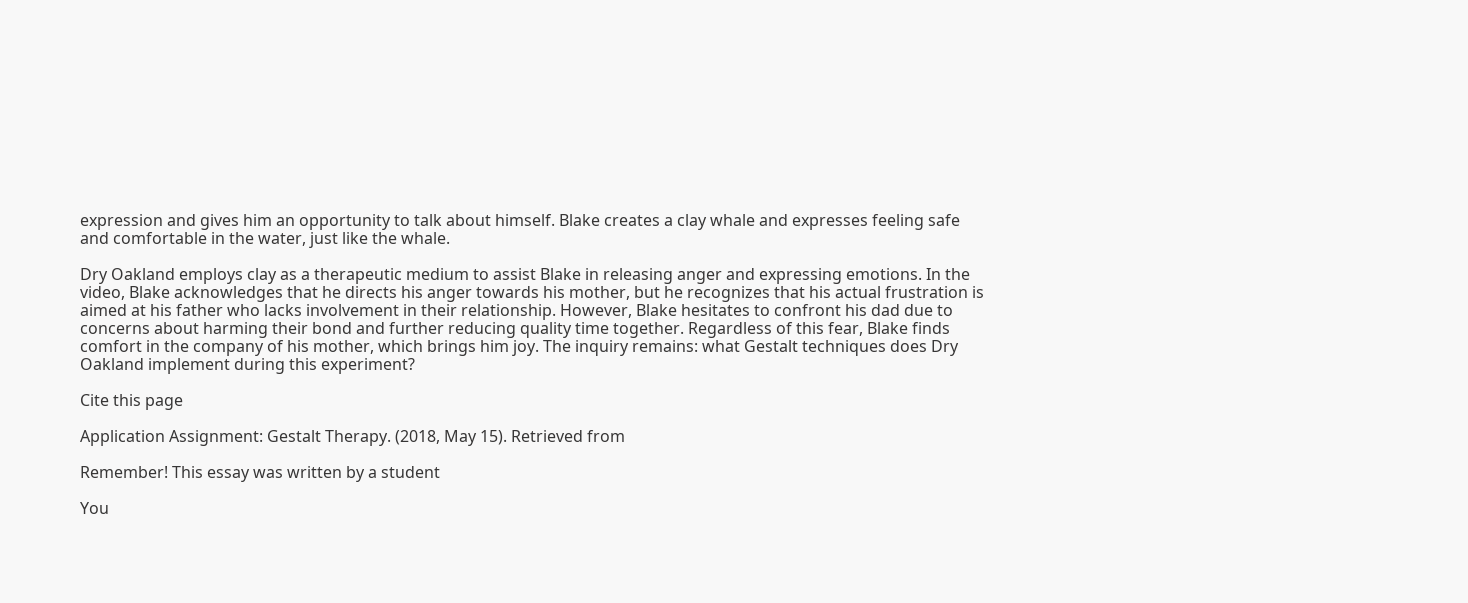expression and gives him an opportunity to talk about himself. Blake creates a clay whale and expresses feeling safe and comfortable in the water, just like the whale.

Dry Oakland employs clay as a therapeutic medium to assist Blake in releasing anger and expressing emotions. In the video, Blake acknowledges that he directs his anger towards his mother, but he recognizes that his actual frustration is aimed at his father who lacks involvement in their relationship. However, Blake hesitates to confront his dad due to concerns about harming their bond and further reducing quality time together. Regardless of this fear, Blake finds comfort in the company of his mother, which brings him joy. The inquiry remains: what Gestalt techniques does Dry Oakland implement during this experiment?

Cite this page

Application Assignment: Gestalt Therapy. (2018, May 15). Retrieved from

Remember! This essay was written by a student

You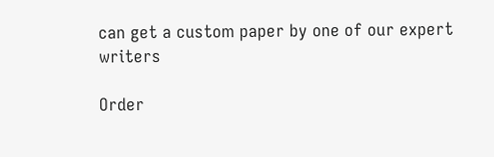can get a custom paper by one of our expert writers

Order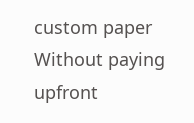custom paper Without paying upfront